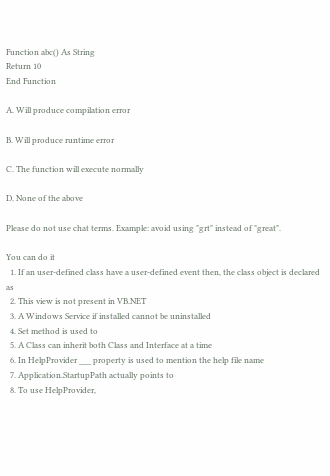Function abc() As String
Return 10
End Function

A. Will produce compilation error

B. Will produce runtime error

C. The function will execute normally

D. None of the above

Please do not use chat terms. Example: avoid using "grt" instead of "great".

You can do it
  1. If an user-defined class have a user-defined event then, the class object is declared as
  2. This view is not present in VB.NET
  3. A Windows Service if installed cannot be uninstalled
  4. Set method is used to
  5. A Class can inherit both Class and Interface at a time
  6. In HelpProvider ___ property is used to mention the help file name
  7. Application.StartupPath actually points to
  8. To use HelpProvider,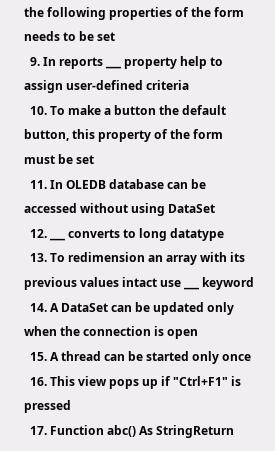the following properties of the form needs to be set
  9. In reports ___ property help to assign user-defined criteria
  10. To make a button the default button, this property of the form must be set
  11. In OLEDB database can be accessed without using DataSet
  12. ___ converts to long datatype
  13. To redimension an array with its previous values intact use ___ keyword
  14. A DataSet can be updated only when the connection is open
  15. A thread can be started only once
  16. This view pops up if "Ctrl+F1" is pressed
  17. Function abc() As StringReturn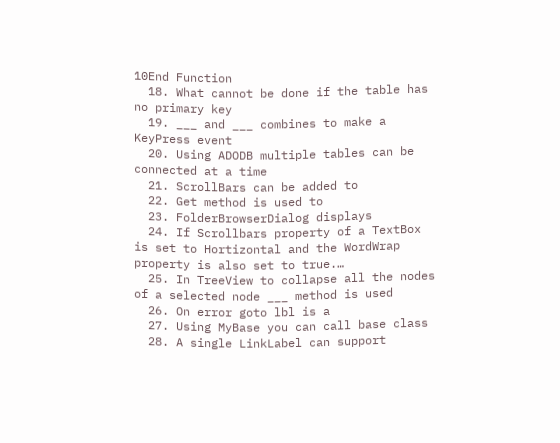10End Function
  18. What cannot be done if the table has no primary key
  19. ___ and ___ combines to make a KeyPress event
  20. Using ADODB multiple tables can be connected at a time
  21. ScrollBars can be added to
  22. Get method is used to
  23. FolderBrowserDialog displays
  24. If Scrollbars property of a TextBox is set to Hortizontal and the WordWrap property is also set to true.…
  25. In TreeView to collapse all the nodes of a selected node ___ method is used
  26. On error goto lbl is a
  27. Using MyBase you can call base class
  28. A single LinkLabel can support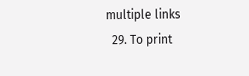multiple links
  29. To print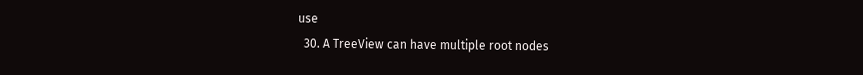use
  30. A TreeView can have multiple root nodes